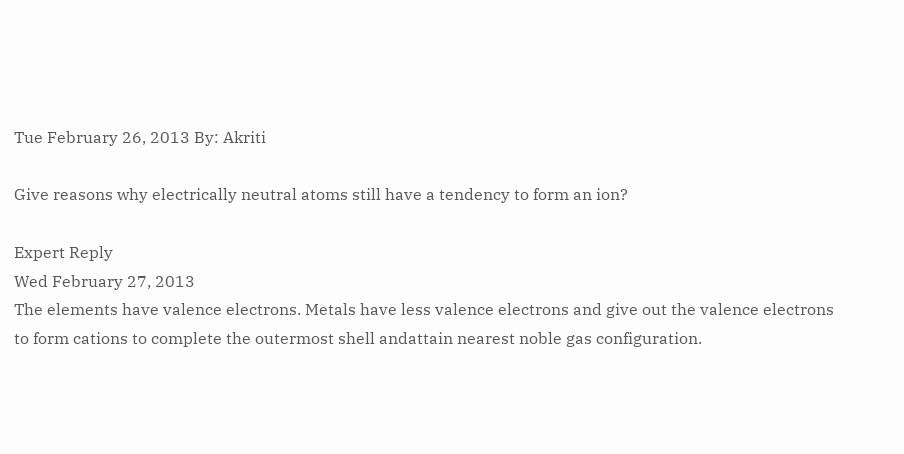Tue February 26, 2013 By: Akriti

Give reasons why electrically neutral atoms still have a tendency to form an ion?

Expert Reply
Wed February 27, 2013
The elements have valence electrons. Metals have less valence electrons and give out the valence electrons to form cations to complete the outermost shell andattain nearest noble gas configuration.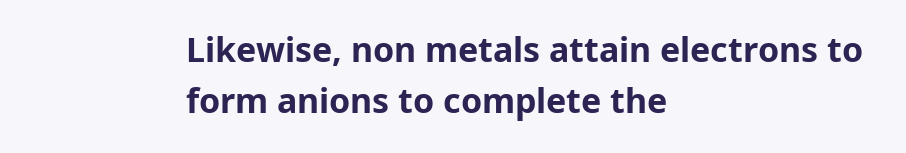Likewise, non metals attain electrons to form anions to complete the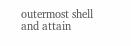outermost shell and attain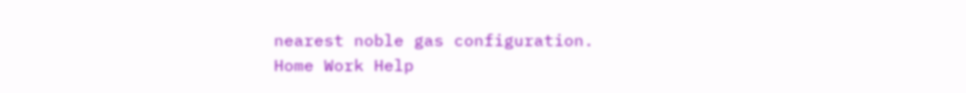nearest noble gas configuration.
Home Work Help